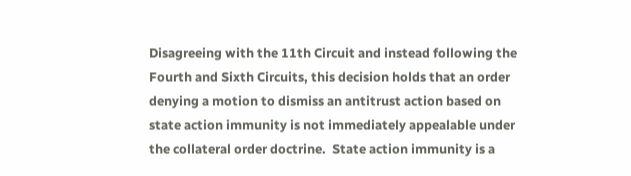Disagreeing with the 11th Circuit and instead following the Fourth and Sixth Circuits, this decision holds that an order denying a motion to dismiss an antitrust action based on state action immunity is not immediately appealable under the collateral order doctrine.  State action immunity is a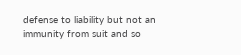defense to liability but not an immunity from suit and so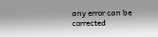any error can be corrected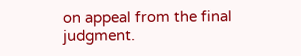on appeal from the final judgment.